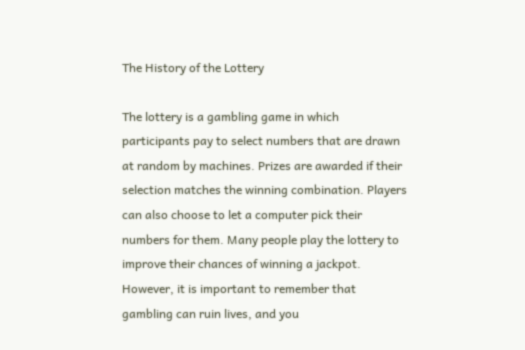The History of the Lottery

The lottery is a gambling game in which participants pay to select numbers that are drawn at random by machines. Prizes are awarded if their selection matches the winning combination. Players can also choose to let a computer pick their numbers for them. Many people play the lottery to improve their chances of winning a jackpot. However, it is important to remember that gambling can ruin lives, and you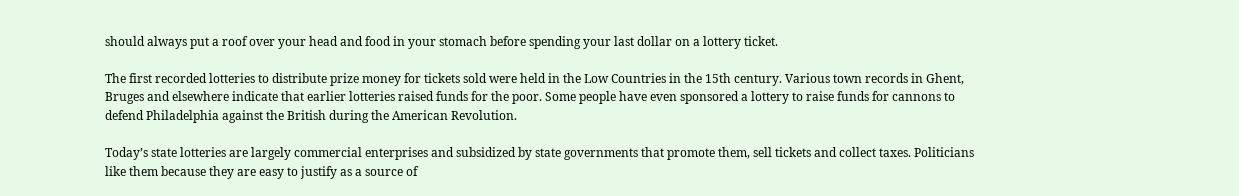should always put a roof over your head and food in your stomach before spending your last dollar on a lottery ticket.

The first recorded lotteries to distribute prize money for tickets sold were held in the Low Countries in the 15th century. Various town records in Ghent, Bruges and elsewhere indicate that earlier lotteries raised funds for the poor. Some people have even sponsored a lottery to raise funds for cannons to defend Philadelphia against the British during the American Revolution.

Today’s state lotteries are largely commercial enterprises and subsidized by state governments that promote them, sell tickets and collect taxes. Politicians like them because they are easy to justify as a source of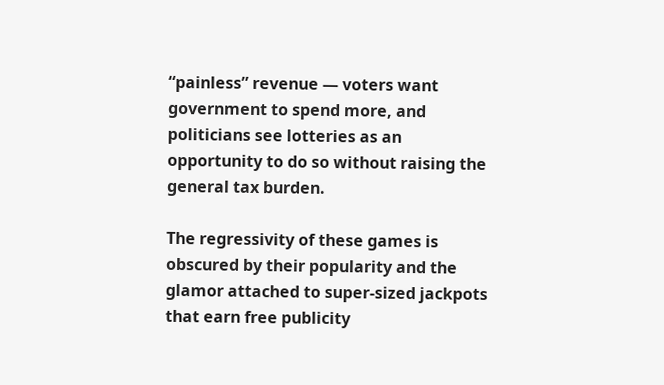“painless” revenue — voters want government to spend more, and politicians see lotteries as an opportunity to do so without raising the general tax burden.

The regressivity of these games is obscured by their popularity and the glamor attached to super-sized jackpots that earn free publicity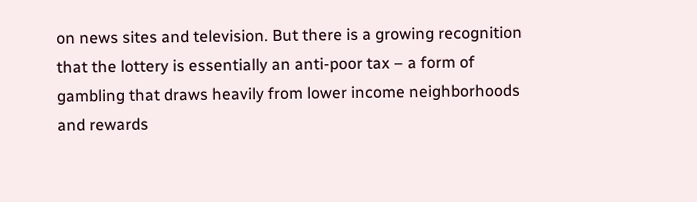on news sites and television. But there is a growing recognition that the lottery is essentially an anti-poor tax – a form of gambling that draws heavily from lower income neighborhoods and rewards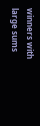winners with large sums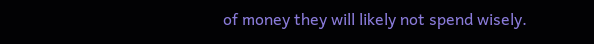of money they will likely not spend wisely.